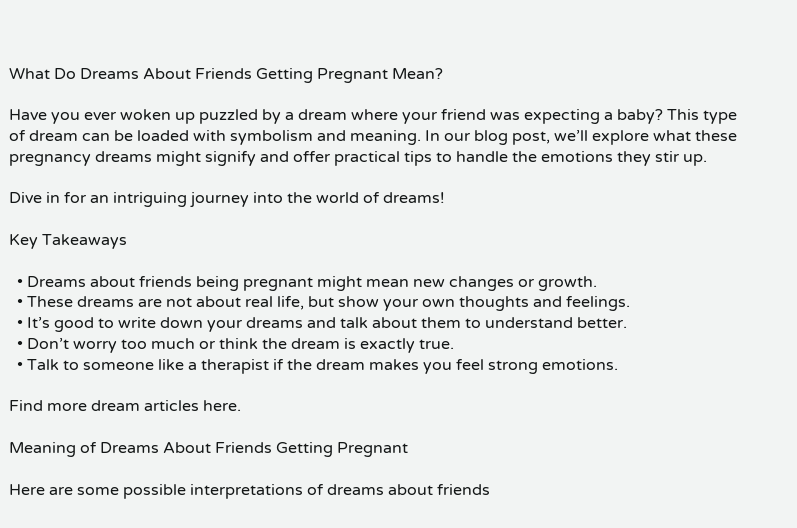What Do Dreams About Friends Getting Pregnant Mean?

Have you ever woken up puzzled by a dream where your friend was expecting a baby? This type of dream can be loaded with symbolism and meaning. In our blog post, we’ll explore what these pregnancy dreams might signify and offer practical tips to handle the emotions they stir up.

Dive in for an intriguing journey into the world of dreams!

Key Takeaways

  • Dreams about friends being pregnant might mean new changes or growth.
  • These dreams are not about real life, but show your own thoughts and feelings.
  • It’s good to write down your dreams and talk about them to understand better.
  • Don’t worry too much or think the dream is exactly true.
  • Talk to someone like a therapist if the dream makes you feel strong emotions.

Find more dream articles here.

Meaning of Dreams About Friends Getting Pregnant

Here are some possible interpretations of dreams about friends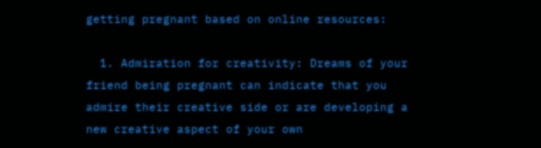getting pregnant based on online resources:

  1. Admiration for creativity: Dreams of your friend being pregnant can indicate that you admire their creative side or are developing a new creative aspect of your own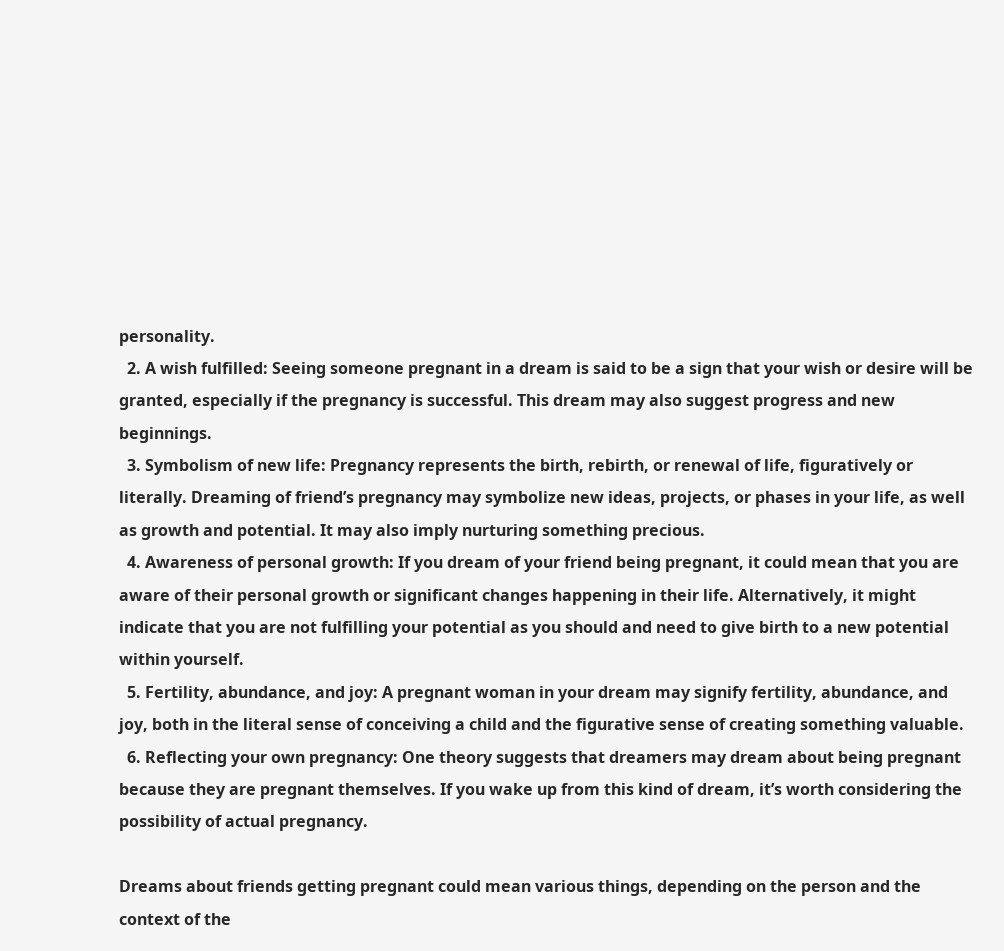personality.
  2. A wish fulfilled: Seeing someone pregnant in a dream is said to be a sign that your wish or desire will be granted, especially if the pregnancy is successful. This dream may also suggest progress and new beginnings.
  3. Symbolism of new life: Pregnancy represents the birth, rebirth, or renewal of life, figuratively or literally. Dreaming of friend’s pregnancy may symbolize new ideas, projects, or phases in your life, as well as growth and potential. It may also imply nurturing something precious.
  4. Awareness of personal growth: If you dream of your friend being pregnant, it could mean that you are aware of their personal growth or significant changes happening in their life. Alternatively, it might indicate that you are not fulfilling your potential as you should and need to give birth to a new potential within yourself.
  5. Fertility, abundance, and joy: A pregnant woman in your dream may signify fertility, abundance, and joy, both in the literal sense of conceiving a child and the figurative sense of creating something valuable.
  6. Reflecting your own pregnancy: One theory suggests that dreamers may dream about being pregnant because they are pregnant themselves. If you wake up from this kind of dream, it’s worth considering the possibility of actual pregnancy.

Dreams about friends getting pregnant could mean various things, depending on the person and the context of the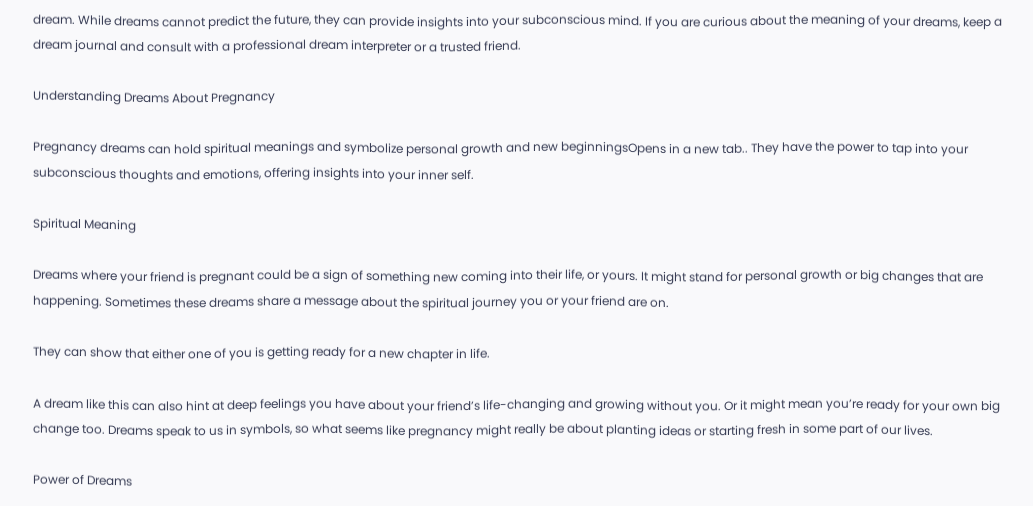dream. While dreams cannot predict the future, they can provide insights into your subconscious mind. If you are curious about the meaning of your dreams, keep a dream journal and consult with a professional dream interpreter or a trusted friend.

Understanding Dreams About Pregnancy

Pregnancy dreams can hold spiritual meanings and symbolize personal growth and new beginningsOpens in a new tab.. They have the power to tap into your subconscious thoughts and emotions, offering insights into your inner self.

Spiritual Meaning

Dreams where your friend is pregnant could be a sign of something new coming into their life, or yours. It might stand for personal growth or big changes that are happening. Sometimes these dreams share a message about the spiritual journey you or your friend are on.

They can show that either one of you is getting ready for a new chapter in life.

A dream like this can also hint at deep feelings you have about your friend’s life-changing and growing without you. Or it might mean you’re ready for your own big change too. Dreams speak to us in symbols, so what seems like pregnancy might really be about planting ideas or starting fresh in some part of our lives.

Power of Dreams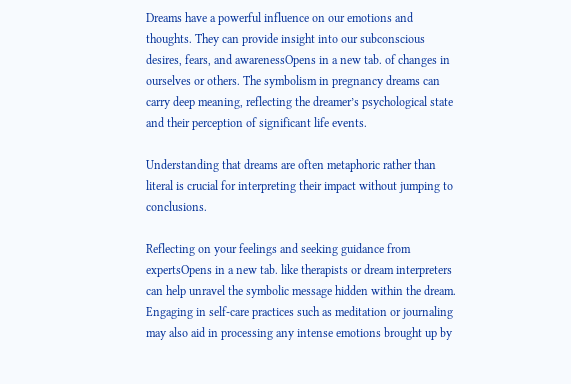Dreams have a powerful influence on our emotions and thoughts. They can provide insight into our subconscious desires, fears, and awarenessOpens in a new tab. of changes in ourselves or others. The symbolism in pregnancy dreams can carry deep meaning, reflecting the dreamer’s psychological state and their perception of significant life events.

Understanding that dreams are often metaphoric rather than literal is crucial for interpreting their impact without jumping to conclusions.

Reflecting on your feelings and seeking guidance from expertsOpens in a new tab. like therapists or dream interpreters can help unravel the symbolic message hidden within the dream. Engaging in self-care practices such as meditation or journaling may also aid in processing any intense emotions brought up by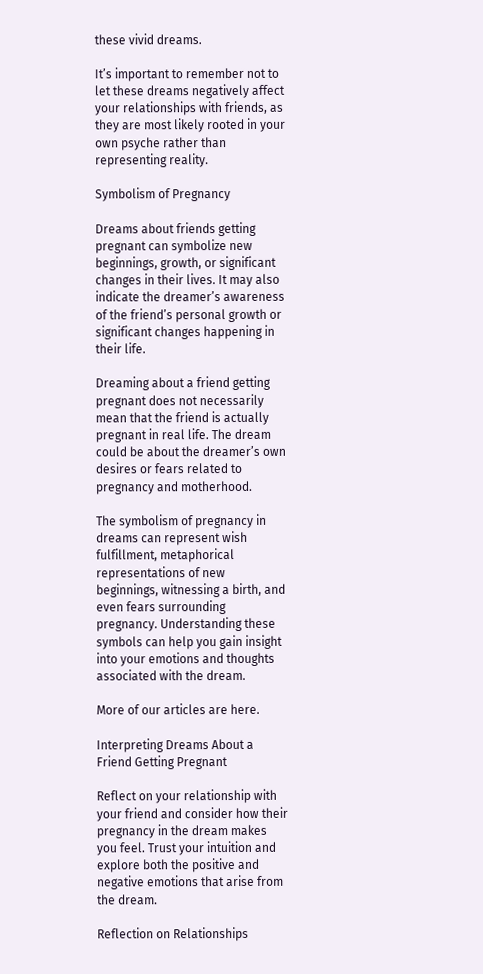these vivid dreams.

It’s important to remember not to let these dreams negatively affect your relationships with friends, as they are most likely rooted in your own psyche rather than representing reality.

Symbolism of Pregnancy

Dreams about friends getting pregnant can symbolize new beginnings, growth, or significant changes in their lives. It may also indicate the dreamer’s awareness of the friend’s personal growth or significant changes happening in their life.

Dreaming about a friend getting pregnant does not necessarily mean that the friend is actually pregnant in real life. The dream could be about the dreamer’s own desires or fears related to pregnancy and motherhood.

The symbolism of pregnancy in dreams can represent wish fulfillment, metaphorical representations of new beginnings, witnessing a birth, and even fears surrounding pregnancy. Understanding these symbols can help you gain insight into your emotions and thoughts associated with the dream.

More of our articles are here.

Interpreting Dreams About a Friend Getting Pregnant

Reflect on your relationship with your friend and consider how their pregnancy in the dream makes you feel. Trust your intuition and explore both the positive and negative emotions that arise from the dream.

Reflection on Relationships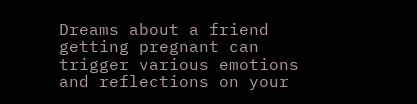Dreams about a friend getting pregnant can trigger various emotions and reflections on your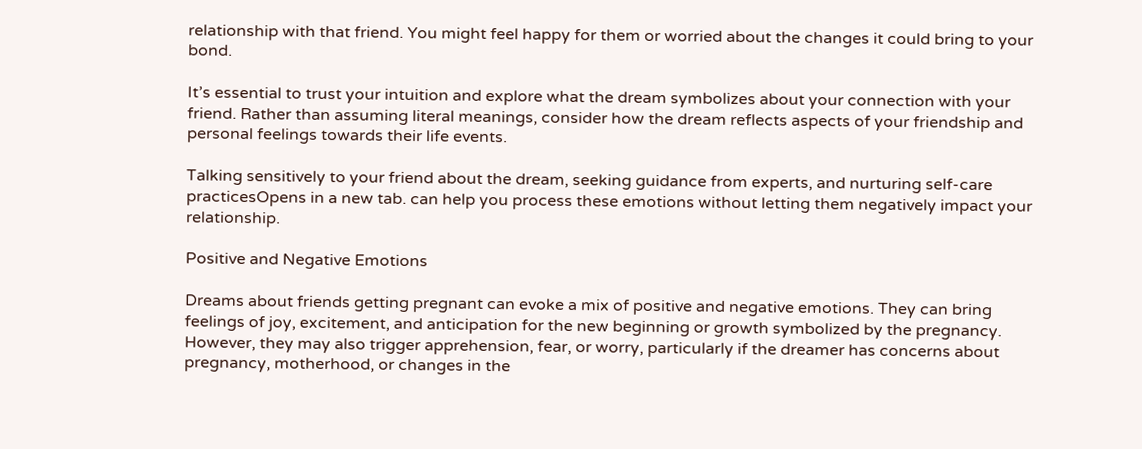relationship with that friend. You might feel happy for them or worried about the changes it could bring to your bond.

It’s essential to trust your intuition and explore what the dream symbolizes about your connection with your friend. Rather than assuming literal meanings, consider how the dream reflects aspects of your friendship and personal feelings towards their life events.

Talking sensitively to your friend about the dream, seeking guidance from experts, and nurturing self-care practicesOpens in a new tab. can help you process these emotions without letting them negatively impact your relationship.

Positive and Negative Emotions

Dreams about friends getting pregnant can evoke a mix of positive and negative emotions. They can bring feelings of joy, excitement, and anticipation for the new beginning or growth symbolized by the pregnancy. However, they may also trigger apprehension, fear, or worry, particularly if the dreamer has concerns about pregnancy, motherhood, or changes in the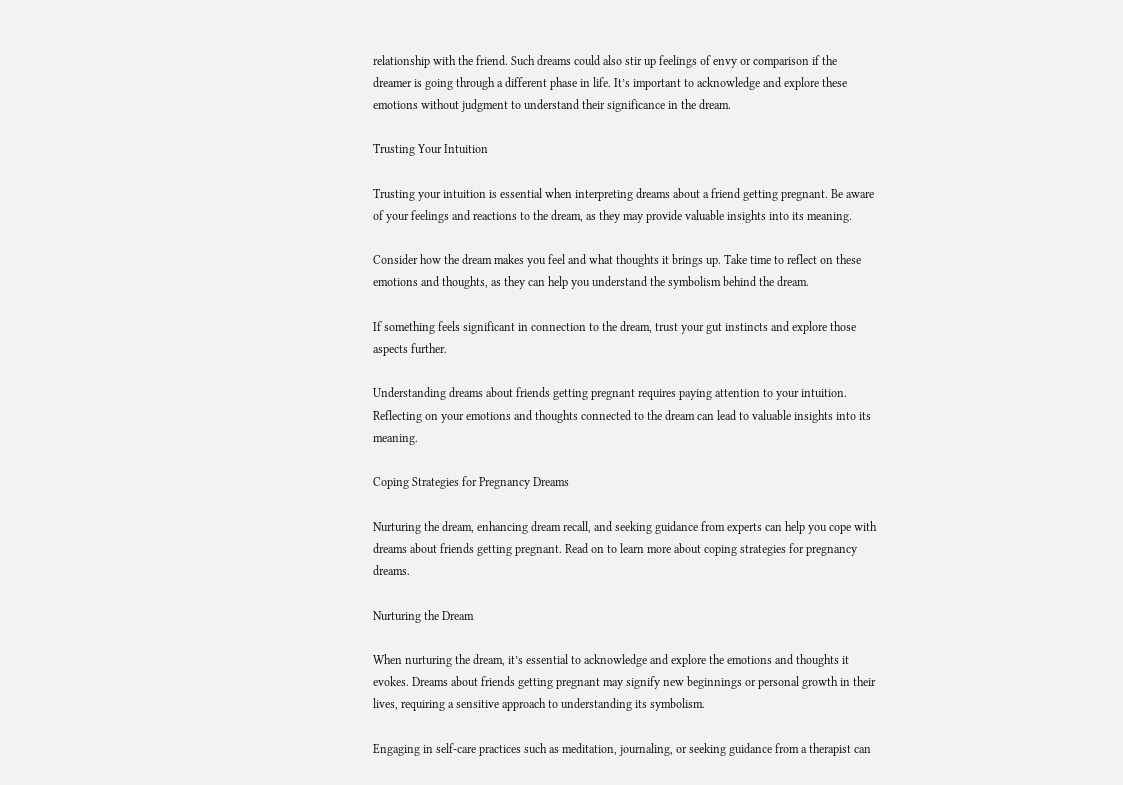relationship with the friend. Such dreams could also stir up feelings of envy or comparison if the dreamer is going through a different phase in life. It’s important to acknowledge and explore these emotions without judgment to understand their significance in the dream.

Trusting Your Intuition

Trusting your intuition is essential when interpreting dreams about a friend getting pregnant. Be aware of your feelings and reactions to the dream, as they may provide valuable insights into its meaning.

Consider how the dream makes you feel and what thoughts it brings up. Take time to reflect on these emotions and thoughts, as they can help you understand the symbolism behind the dream.

If something feels significant in connection to the dream, trust your gut instincts and explore those aspects further.

Understanding dreams about friends getting pregnant requires paying attention to your intuition. Reflecting on your emotions and thoughts connected to the dream can lead to valuable insights into its meaning.

Coping Strategies for Pregnancy Dreams

Nurturing the dream, enhancing dream recall, and seeking guidance from experts can help you cope with dreams about friends getting pregnant. Read on to learn more about coping strategies for pregnancy dreams.

Nurturing the Dream

When nurturing the dream, it’s essential to acknowledge and explore the emotions and thoughts it evokes. Dreams about friends getting pregnant may signify new beginnings or personal growth in their lives, requiring a sensitive approach to understanding its symbolism.

Engaging in self-care practices such as meditation, journaling, or seeking guidance from a therapist can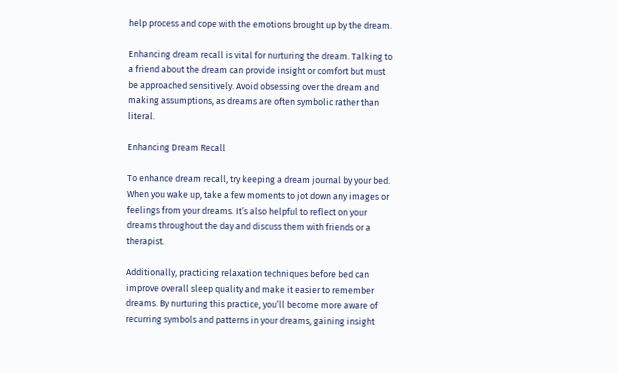help process and cope with the emotions brought up by the dream.

Enhancing dream recall is vital for nurturing the dream. Talking to a friend about the dream can provide insight or comfort but must be approached sensitively. Avoid obsessing over the dream and making assumptions, as dreams are often symbolic rather than literal.

Enhancing Dream Recall

To enhance dream recall, try keeping a dream journal by your bed. When you wake up, take a few moments to jot down any images or feelings from your dreams. It’s also helpful to reflect on your dreams throughout the day and discuss them with friends or a therapist.

Additionally, practicing relaxation techniques before bed can improve overall sleep quality and make it easier to remember dreams. By nurturing this practice, you’ll become more aware of recurring symbols and patterns in your dreams, gaining insight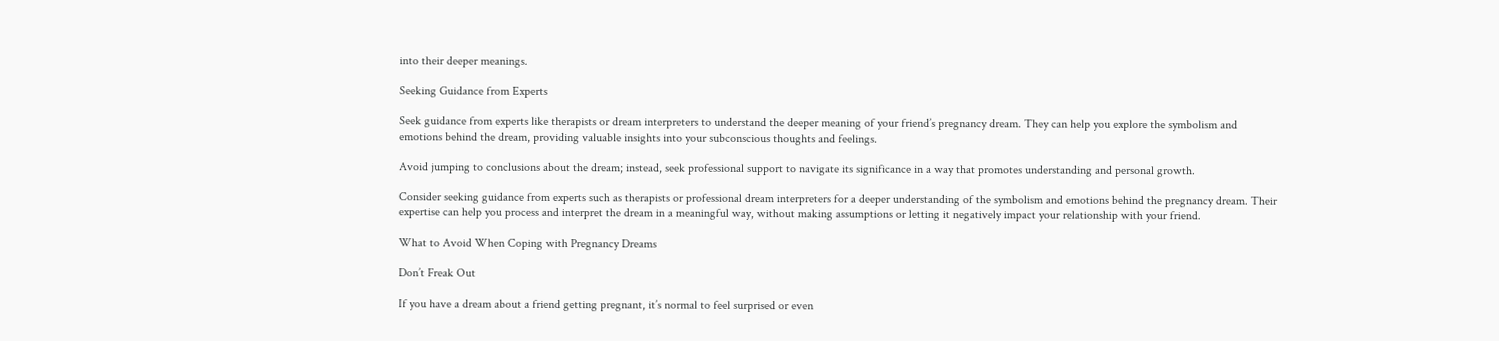into their deeper meanings.

Seeking Guidance from Experts

Seek guidance from experts like therapists or dream interpreters to understand the deeper meaning of your friend’s pregnancy dream. They can help you explore the symbolism and emotions behind the dream, providing valuable insights into your subconscious thoughts and feelings.

Avoid jumping to conclusions about the dream; instead, seek professional support to navigate its significance in a way that promotes understanding and personal growth.

Consider seeking guidance from experts such as therapists or professional dream interpreters for a deeper understanding of the symbolism and emotions behind the pregnancy dream. Their expertise can help you process and interpret the dream in a meaningful way, without making assumptions or letting it negatively impact your relationship with your friend.

What to Avoid When Coping with Pregnancy Dreams

Don’t Freak Out

If you have a dream about a friend getting pregnant, it’s normal to feel surprised or even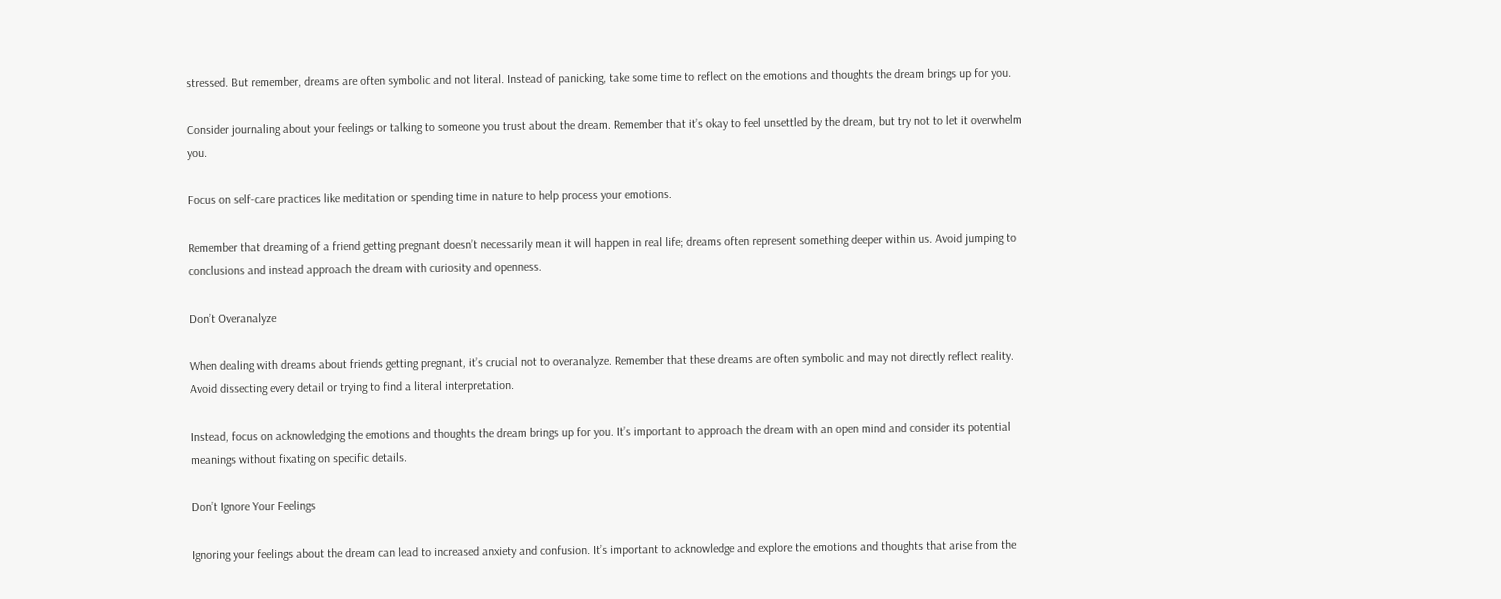stressed. But remember, dreams are often symbolic and not literal. Instead of panicking, take some time to reflect on the emotions and thoughts the dream brings up for you.

Consider journaling about your feelings or talking to someone you trust about the dream. Remember that it’s okay to feel unsettled by the dream, but try not to let it overwhelm you.

Focus on self-care practices like meditation or spending time in nature to help process your emotions.

Remember that dreaming of a friend getting pregnant doesn’t necessarily mean it will happen in real life; dreams often represent something deeper within us. Avoid jumping to conclusions and instead approach the dream with curiosity and openness.

Don’t Overanalyze

When dealing with dreams about friends getting pregnant, it’s crucial not to overanalyze. Remember that these dreams are often symbolic and may not directly reflect reality. Avoid dissecting every detail or trying to find a literal interpretation.

Instead, focus on acknowledging the emotions and thoughts the dream brings up for you. It’s important to approach the dream with an open mind and consider its potential meanings without fixating on specific details.

Don’t Ignore Your Feelings

Ignoring your feelings about the dream can lead to increased anxiety and confusion. It’s important to acknowledge and explore the emotions and thoughts that arise from the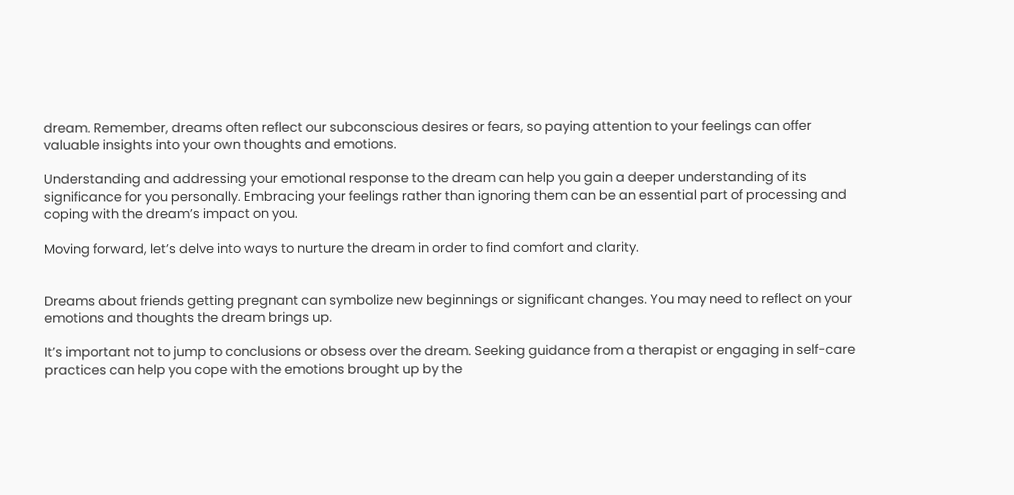dream. Remember, dreams often reflect our subconscious desires or fears, so paying attention to your feelings can offer valuable insights into your own thoughts and emotions.

Understanding and addressing your emotional response to the dream can help you gain a deeper understanding of its significance for you personally. Embracing your feelings rather than ignoring them can be an essential part of processing and coping with the dream’s impact on you.

Moving forward, let’s delve into ways to nurture the dream in order to find comfort and clarity.


Dreams about friends getting pregnant can symbolize new beginnings or significant changes. You may need to reflect on your emotions and thoughts the dream brings up.

It’s important not to jump to conclusions or obsess over the dream. Seeking guidance from a therapist or engaging in self-care practices can help you cope with the emotions brought up by the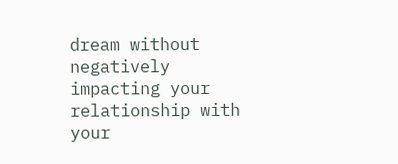dream without negatively impacting your relationship with your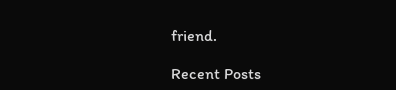friend.

Recent Posts